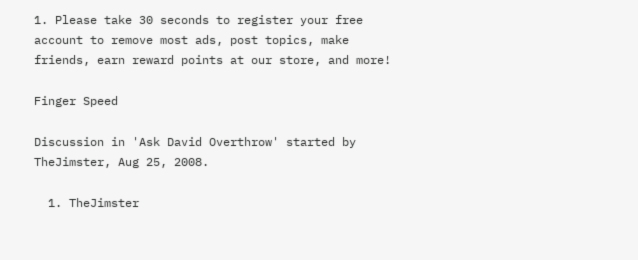1. Please take 30 seconds to register your free account to remove most ads, post topics, make friends, earn reward points at our store, and more!

Finger Speed

Discussion in 'Ask David Overthrow' started by TheJimster, Aug 25, 2008.

  1. TheJimster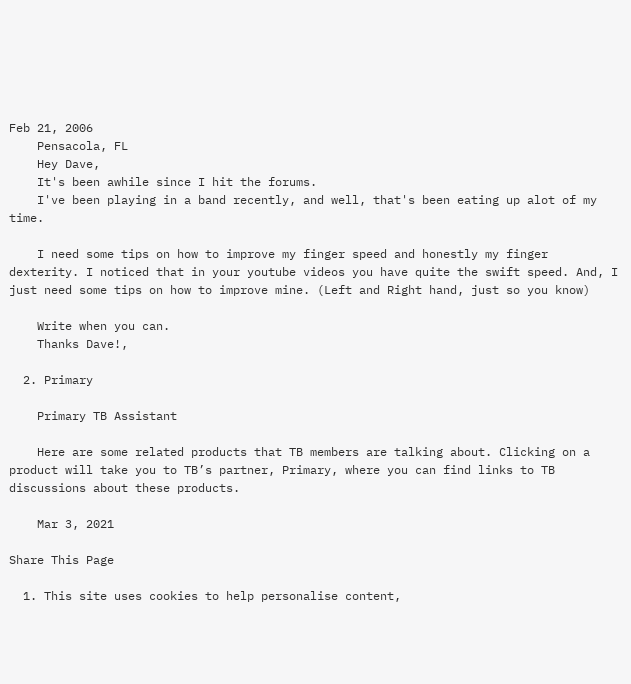Feb 21, 2006
    Pensacola, FL
    Hey Dave,
    It's been awhile since I hit the forums.
    I've been playing in a band recently, and well, that's been eating up alot of my time.

    I need some tips on how to improve my finger speed and honestly my finger dexterity. I noticed that in your youtube videos you have quite the swift speed. And, I just need some tips on how to improve mine. (Left and Right hand, just so you know)

    Write when you can.
    Thanks Dave!,

  2. Primary

    Primary TB Assistant

    Here are some related products that TB members are talking about. Clicking on a product will take you to TB’s partner, Primary, where you can find links to TB discussions about these products.

    Mar 3, 2021

Share This Page

  1. This site uses cookies to help personalise content,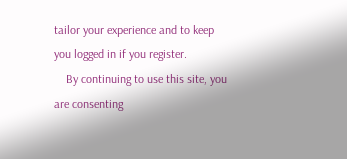tailor your experience and to keep you logged in if you register.
    By continuing to use this site, you are consenting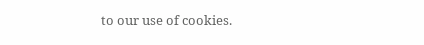to our use of cookies.